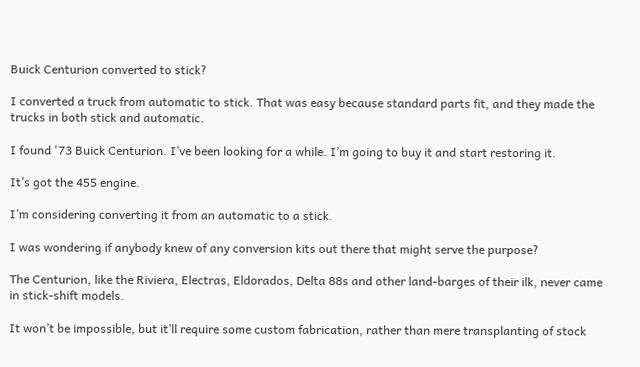Buick Centurion converted to stick?

I converted a truck from automatic to stick. That was easy because standard parts fit, and they made the trucks in both stick and automatic.

I found '73 Buick Centurion. I’ve been looking for a while. I’m going to buy it and start restoring it.

It’s got the 455 engine.

I’m considering converting it from an automatic to a stick.

I was wondering if anybody knew of any conversion kits out there that might serve the purpose?

The Centurion, like the Riviera, Electras, Eldorados, Delta 88s and other land-barges of their ilk, never came in stick-shift models.

It won’t be impossible, but it’ll require some custom fabrication, rather than mere transplanting of stock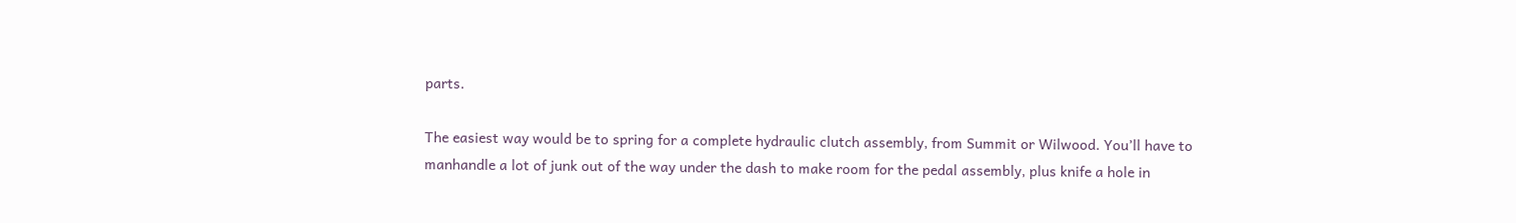parts.

The easiest way would be to spring for a complete hydraulic clutch assembly, from Summit or Wilwood. You’ll have to manhandle a lot of junk out of the way under the dash to make room for the pedal assembly, plus knife a hole in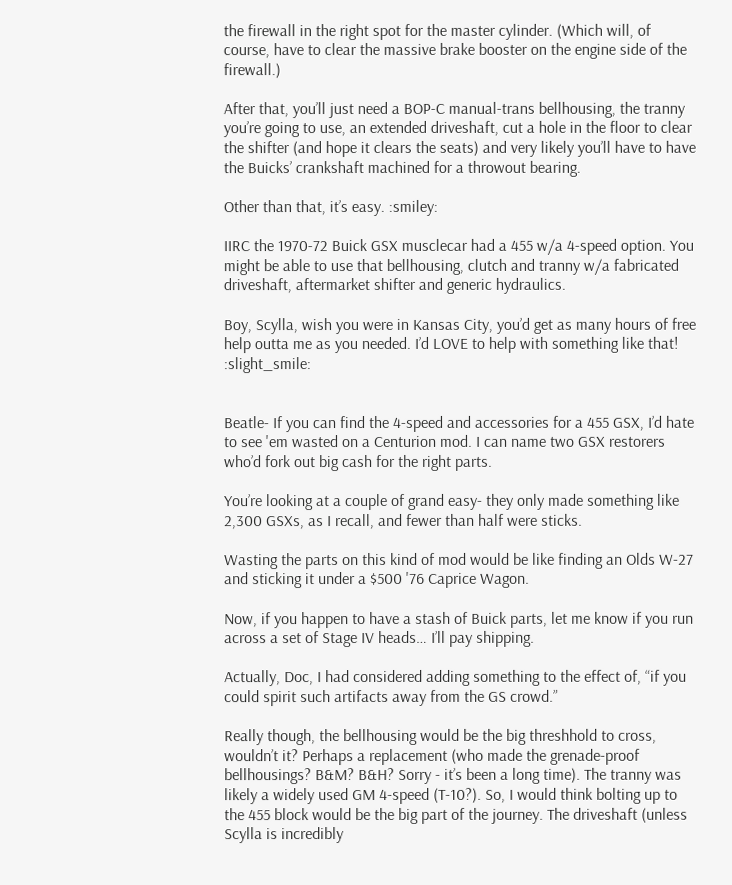the firewall in the right spot for the master cylinder. (Which will, of course, have to clear the massive brake booster on the engine side of the firewall.)

After that, you’ll just need a BOP-C manual-trans bellhousing, the tranny you’re going to use, an extended driveshaft, cut a hole in the floor to clear the shifter (and hope it clears the seats) and very likely you’ll have to have the Buicks’ crankshaft machined for a throwout bearing.

Other than that, it’s easy. :smiley:

IIRC the 1970-72 Buick GSX musclecar had a 455 w/a 4-speed option. You might be able to use that bellhousing, clutch and tranny w/a fabricated driveshaft, aftermarket shifter and generic hydraulics.

Boy, Scylla, wish you were in Kansas City, you’d get as many hours of free help outta me as you needed. I’d LOVE to help with something like that! :slight_smile:


Beatle- If you can find the 4-speed and accessories for a 455 GSX, I’d hate to see 'em wasted on a Centurion mod. I can name two GSX restorers who’d fork out big cash for the right parts.

You’re looking at a couple of grand easy- they only made something like 2,300 GSXs, as I recall, and fewer than half were sticks.

Wasting the parts on this kind of mod would be like finding an Olds W-27 and sticking it under a $500 '76 Caprice Wagon.

Now, if you happen to have a stash of Buick parts, let me know if you run across a set of Stage IV heads… I’ll pay shipping.

Actually, Doc, I had considered adding something to the effect of, “if you could spirit such artifacts away from the GS crowd.”

Really though, the bellhousing would be the big threshhold to cross, wouldn’t it? Perhaps a replacement (who made the grenade-proof bellhousings? B&M? B&H? Sorry - it’s been a long time). The tranny was likely a widely used GM 4-speed (T-10?). So, I would think bolting up to the 455 block would be the big part of the journey. The driveshaft (unless Scylla is incredibly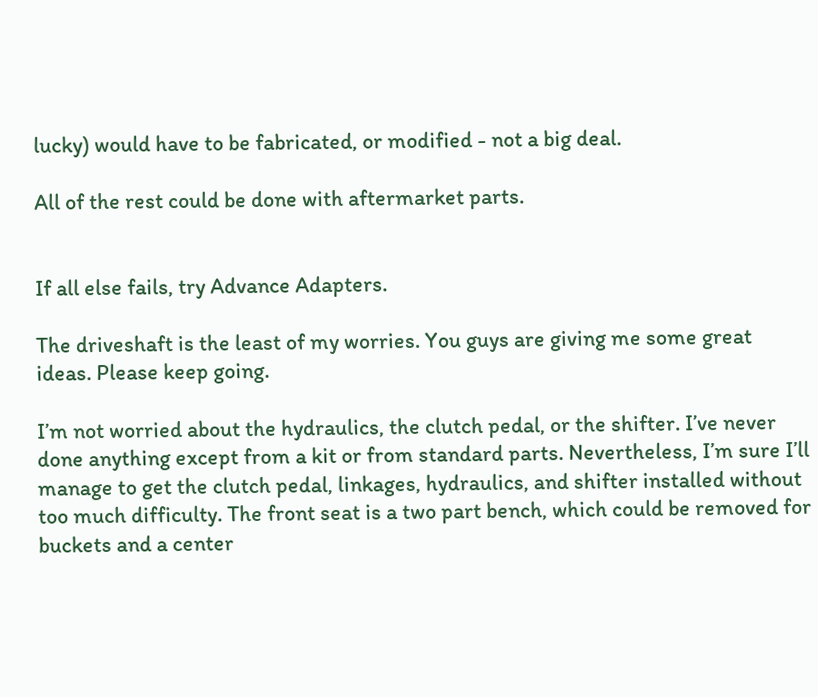lucky) would have to be fabricated, or modified - not a big deal.

All of the rest could be done with aftermarket parts.


If all else fails, try Advance Adapters.

The driveshaft is the least of my worries. You guys are giving me some great ideas. Please keep going.

I’m not worried about the hydraulics, the clutch pedal, or the shifter. I’ve never done anything except from a kit or from standard parts. Nevertheless, I’m sure I’ll manage to get the clutch pedal, linkages, hydraulics, and shifter installed without too much difficulty. The front seat is a two part bench, which could be removed for buckets and a center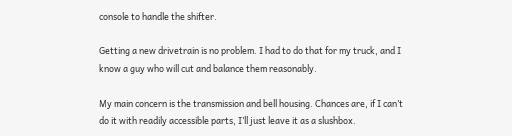console to handle the shifter.

Getting a new drivetrain is no problem. I had to do that for my truck, and I know a guy who will cut and balance them reasonably.

My main concern is the transmission and bell housing. Chances are, if I can’t do it with readily accessible parts, I’ll just leave it as a slushbox.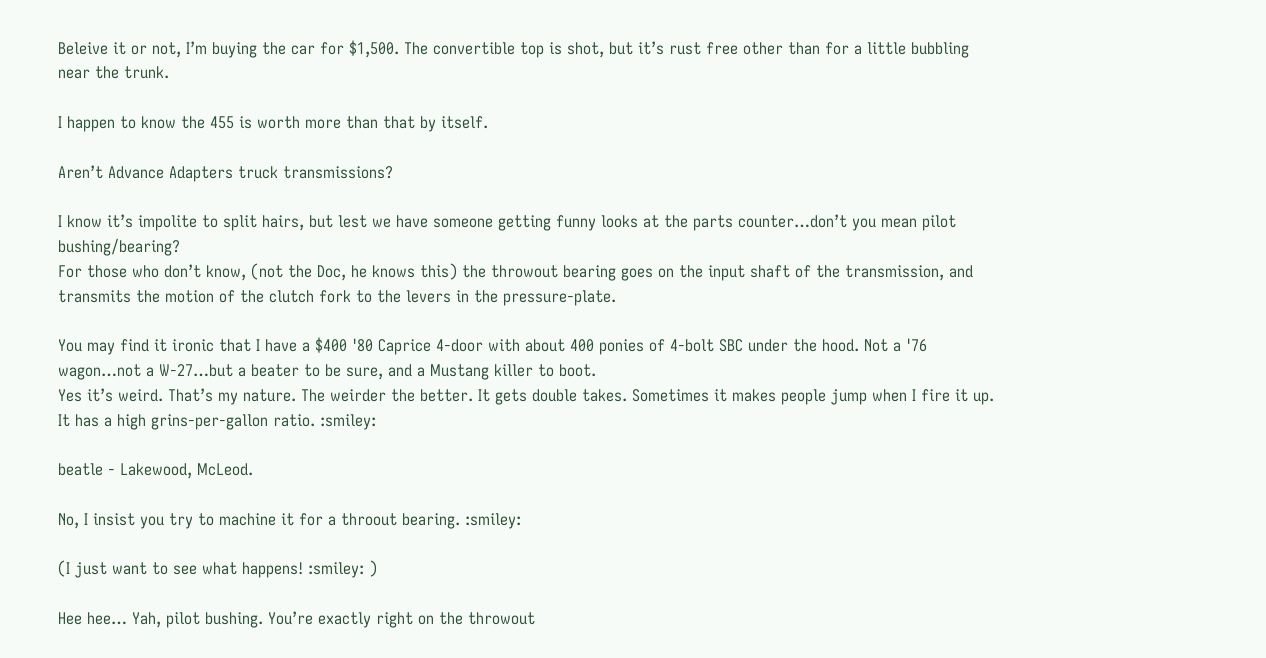Beleive it or not, I’m buying the car for $1,500. The convertible top is shot, but it’s rust free other than for a little bubbling near the trunk.

I happen to know the 455 is worth more than that by itself.

Aren’t Advance Adapters truck transmissions?

I know it’s impolite to split hairs, but lest we have someone getting funny looks at the parts counter…don’t you mean pilot bushing/bearing?
For those who don’t know, (not the Doc, he knows this) the throwout bearing goes on the input shaft of the transmission, and transmits the motion of the clutch fork to the levers in the pressure-plate.

You may find it ironic that I have a $400 '80 Caprice 4-door with about 400 ponies of 4-bolt SBC under the hood. Not a '76 wagon…not a W-27…but a beater to be sure, and a Mustang killer to boot.
Yes it’s weird. That’s my nature. The weirder the better. It gets double takes. Sometimes it makes people jump when I fire it up. It has a high grins-per-gallon ratio. :smiley:

beatle - Lakewood, McLeod.

No, I insist you try to machine it for a throout bearing. :smiley:

(I just want to see what happens! :smiley: )

Hee hee… Yah, pilot bushing. You’re exactly right on the throwout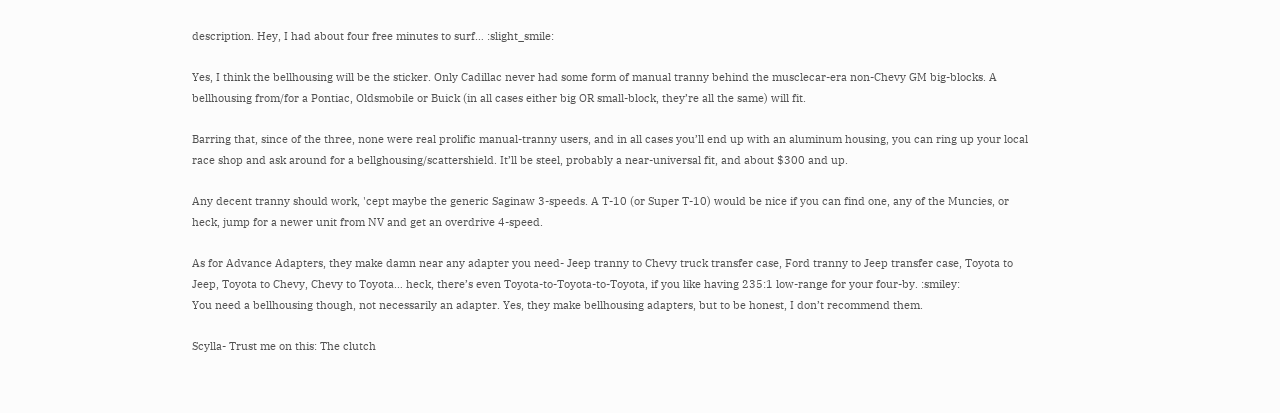description. Hey, I had about four free minutes to surf… :slight_smile:

Yes, I think the bellhousing will be the sticker. Only Cadillac never had some form of manual tranny behind the musclecar-era non-Chevy GM big-blocks. A bellhousing from/for a Pontiac, Oldsmobile or Buick (in all cases either big OR small-block, they’re all the same) will fit.

Barring that, since of the three, none were real prolific manual-tranny users, and in all cases you’ll end up with an aluminum housing, you can ring up your local race shop and ask around for a bellghousing/scattershield. It’ll be steel, probably a near-universal fit, and about $300 and up.

Any decent tranny should work, 'cept maybe the generic Saginaw 3-speeds. A T-10 (or Super T-10) would be nice if you can find one, any of the Muncies, or heck, jump for a newer unit from NV and get an overdrive 4-speed.

As for Advance Adapters, they make damn near any adapter you need- Jeep tranny to Chevy truck transfer case, Ford tranny to Jeep transfer case, Toyota to Jeep, Toyota to Chevy, Chevy to Toyota… heck, there’s even Toyota-to-Toyota-to-Toyota, if you like having 235:1 low-range for your four-by. :smiley:
You need a bellhousing though, not necessarily an adapter. Yes, they make bellhousing adapters, but to be honest, I don’t recommend them.

Scylla- Trust me on this: The clutch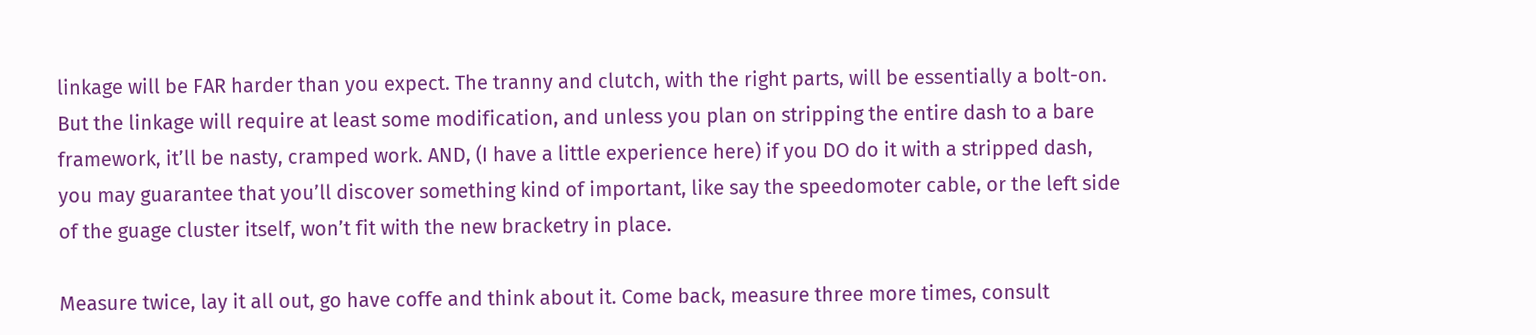linkage will be FAR harder than you expect. The tranny and clutch, with the right parts, will be essentially a bolt-on. But the linkage will require at least some modification, and unless you plan on stripping the entire dash to a bare framework, it’ll be nasty, cramped work. AND, (I have a little experience here) if you DO do it with a stripped dash, you may guarantee that you’ll discover something kind of important, like say the speedomoter cable, or the left side of the guage cluster itself, won’t fit with the new bracketry in place.

Measure twice, lay it all out, go have coffe and think about it. Come back, measure three more times, consult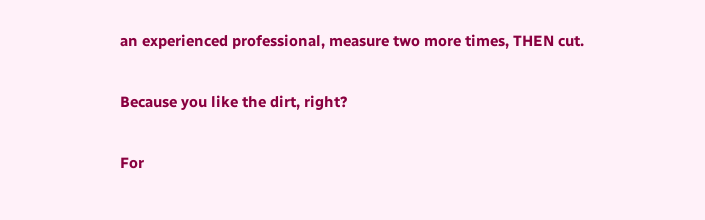an experienced professional, measure two more times, THEN cut.

Because you like the dirt, right?

For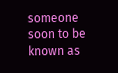someone soon to be known as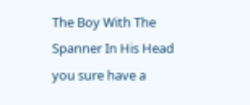The Boy With The Spanner In His Head you sure have a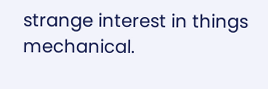strange interest in things mechanical.